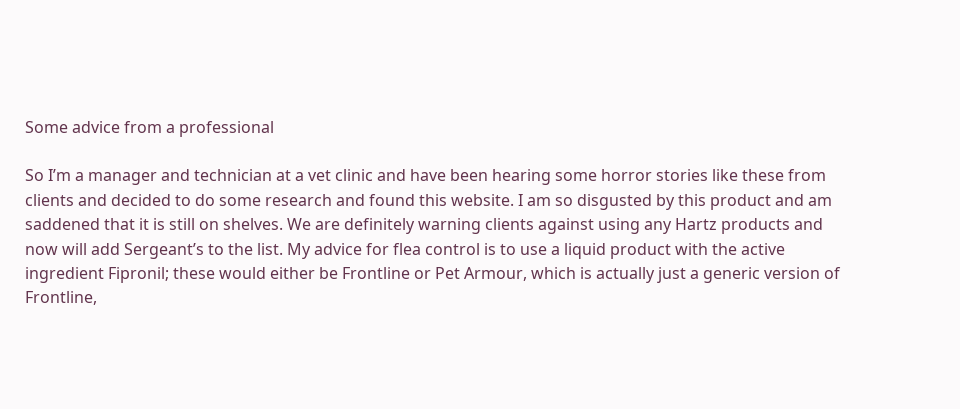Some advice from a professional

So I’m a manager and technician at a vet clinic and have been hearing some horror stories like these from clients and decided to do some research and found this website. I am so disgusted by this product and am saddened that it is still on shelves. We are definitely warning clients against using any Hartz products and now will add Sergeant’s to the list. My advice for flea control is to use a liquid product with the active ingredient Fipronil; these would either be Frontline or Pet Armour, which is actually just a generic version of Frontline,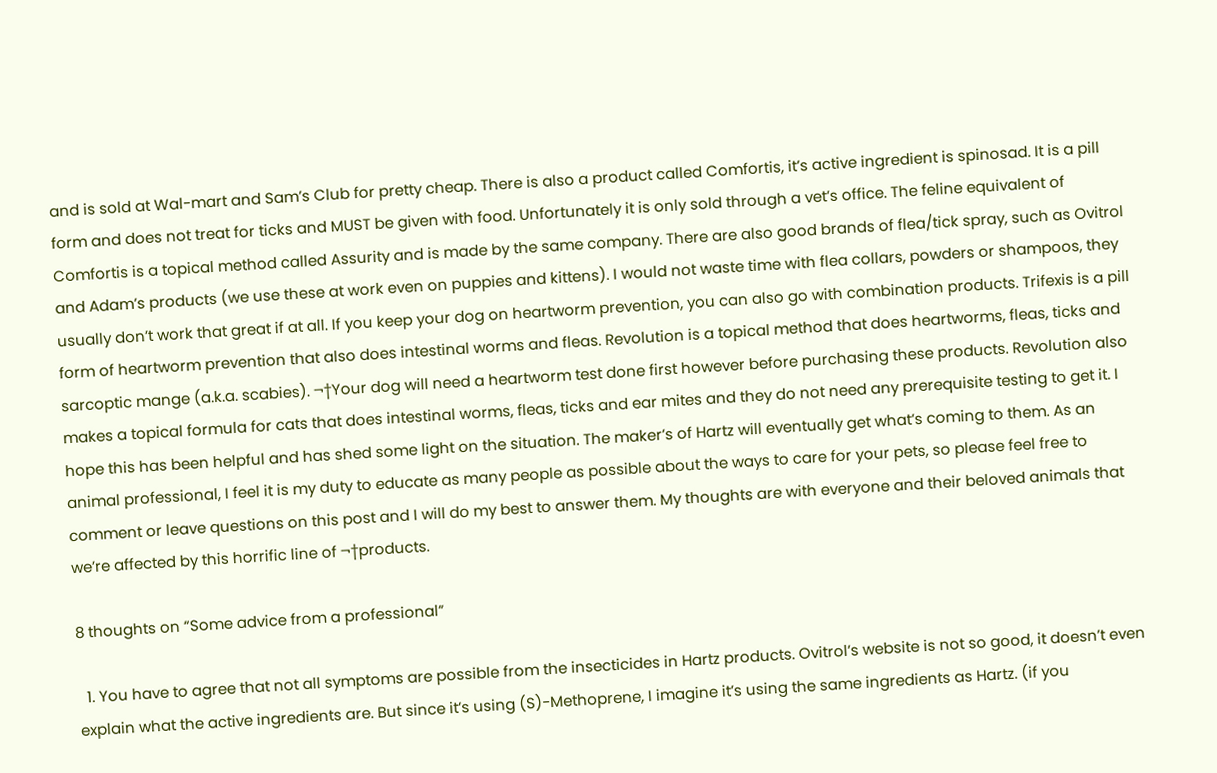and is sold at Wal-mart and Sam’s Club for pretty cheap. There is also a product called Comfortis, it’s active ingredient is spinosad. It is a pill form and does not treat for ticks and MUST be given with food. Unfortunately it is only sold through a vet’s office. The feline equivalent of Comfortis is a topical method called Assurity and is made by the same company. There are also good brands of flea/tick spray, such as Ovitrol and Adam’s products (we use these at work even on puppies and kittens). I would not waste time with flea collars, powders or shampoos, they usually don’t work that great if at all. If you keep your dog on heartworm prevention, you can also go with combination products. Trifexis is a pill form of heartworm prevention that also does intestinal worms and fleas. Revolution is a topical method that does heartworms, fleas, ticks and sarcoptic mange (a.k.a. scabies). ¬†Your dog will need a heartworm test done first however before purchasing these products. Revolution also makes a topical formula for cats that does intestinal worms, fleas, ticks and ear mites and they do not need any prerequisite testing to get it. I hope this has been helpful and has shed some light on the situation. The maker’s of Hartz will eventually get what’s coming to them. As an animal professional, I feel it is my duty to educate as many people as possible about the ways to care for your pets, so please feel free to comment or leave questions on this post and I will do my best to answer them. My thoughts are with everyone and their beloved animals that we’re affected by this horrific line of ¬†products.

8 thoughts on “Some advice from a professional”

  1. You have to agree that not all symptoms are possible from the insecticides in Hartz products. Ovitrol’s website is not so good, it doesn’t even explain what the active ingredients are. But since it’s using (S)-Methoprene, I imagine it’s using the same ingredients as Hartz. (if you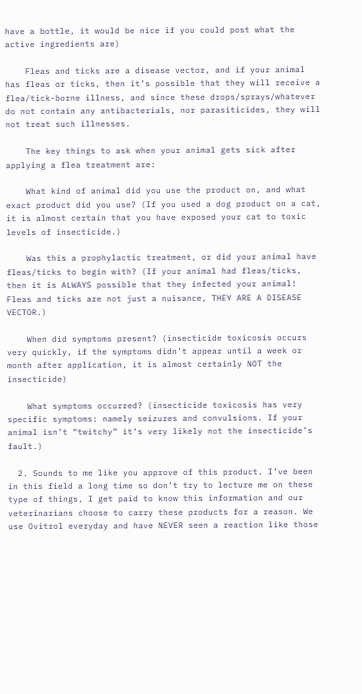have a bottle, it would be nice if you could post what the active ingredients are)

    Fleas and ticks are a disease vector, and if your animal has fleas or ticks, then it’s possible that they will receive a flea/tick-borne illness, and since these drops/sprays/whatever do not contain any antibacterials, nor parasiticides, they will not treat such illnesses.

    The key things to ask when your animal gets sick after applying a flea treatment are:

    What kind of animal did you use the product on, and what exact product did you use? (If you used a dog product on a cat, it is almost certain that you have exposed your cat to toxic levels of insecticide.)

    Was this a prophylactic treatment, or did your animal have fleas/ticks to begin with? (If your animal had fleas/ticks, then it is ALWAYS possible that they infected your animal! Fleas and ticks are not just a nuisance, THEY ARE A DISEASE VECTOR.)

    When did symptoms present? (insecticide toxicosis occurs very quickly, if the symptoms didn’t appear until a week or month after application, it is almost certainly NOT the insecticide)

    What symptoms occurred? (insecticide toxicosis has very specific symptoms: namely seizures and convulsions. If your animal isn’t “twitchy” it’s very likely not the insecticide’s fault.)

  2. Sounds to me like you approve of this product. I’ve been in this field a long time so don’t try to lecture me on these type of things, I get paid to know this information and our veterinarians choose to carry these products for a reason. We use Ovitrol everyday and have NEVER seen a reaction like those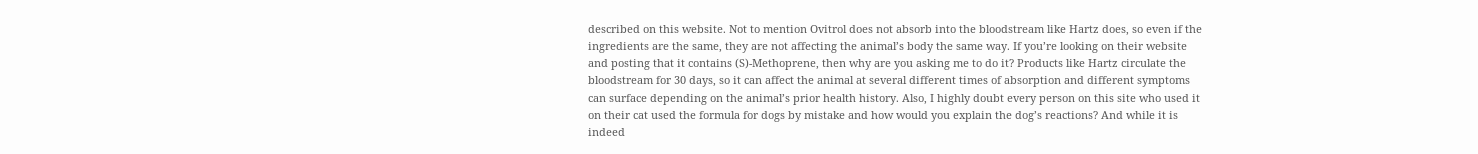described on this website. Not to mention Ovitrol does not absorb into the bloodstream like Hartz does, so even if the ingredients are the same, they are not affecting the animal’s body the same way. If you’re looking on their website and posting that it contains (S)-Methoprene, then why are you asking me to do it? Products like Hartz circulate the bloodstream for 30 days, so it can affect the animal at several different times of absorption and different symptoms can surface depending on the animal’s prior health history. Also, I highly doubt every person on this site who used it on their cat used the formula for dogs by mistake and how would you explain the dog’s reactions? And while it is indeed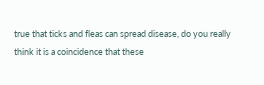true that ticks and fleas can spread disease, do you really think it is a coincidence that these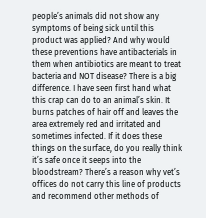people’s animals did not show any symptoms of being sick until this product was applied? And why would these preventions have antibacterials in them when antibiotics are meant to treat bacteria and NOT disease? There is a big difference. I have seen first hand what this crap can do to an animal’s skin. It burns patches of hair off and leaves the area extremely red and irritated and sometimes infected. If it does these things on the surface, do you really think it’s safe once it seeps into the bloodstream? There’s a reason why vet’s offices do not carry this line of products and recommend other methods of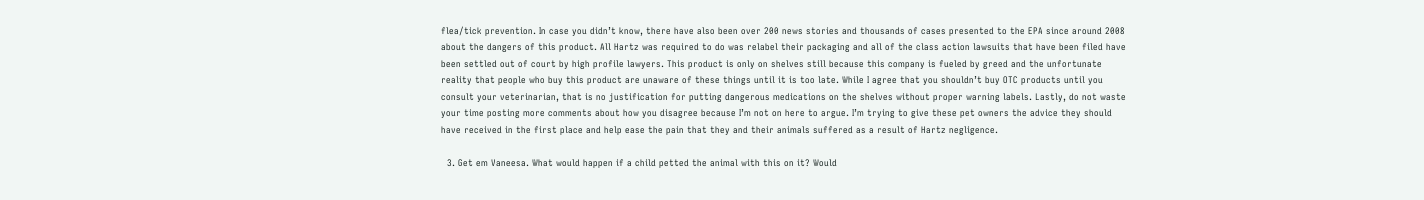flea/tick prevention. In case you didn’t know, there have also been over 200 news stories and thousands of cases presented to the EPA since around 2008 about the dangers of this product. All Hartz was required to do was relabel their packaging and all of the class action lawsuits that have been filed have been settled out of court by high profile lawyers. This product is only on shelves still because this company is fueled by greed and the unfortunate reality that people who buy this product are unaware of these things until it is too late. While I agree that you shouldn’t buy OTC products until you consult your veterinarian, that is no justification for putting dangerous medications on the shelves without proper warning labels. Lastly, do not waste your time posting more comments about how you disagree because I’m not on here to argue. I’m trying to give these pet owners the advice they should have received in the first place and help ease the pain that they and their animals suffered as a result of Hartz negligence.

  3. Get em Vaneesa. What would happen if a child petted the animal with this on it? Would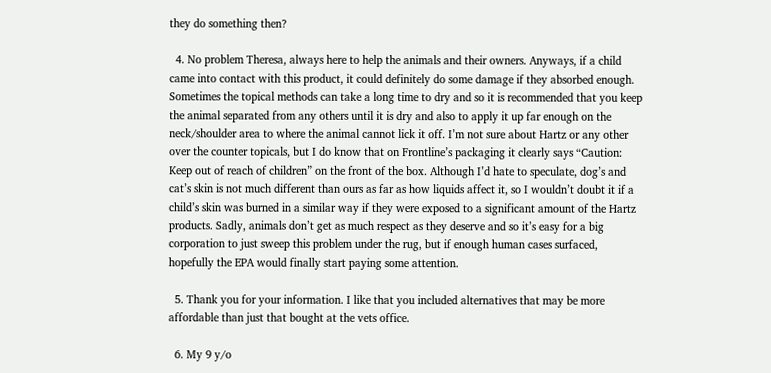they do something then?

  4. No problem Theresa, always here to help the animals and their owners. Anyways, if a child came into contact with this product, it could definitely do some damage if they absorbed enough. Sometimes the topical methods can take a long time to dry and so it is recommended that you keep the animal separated from any others until it is dry and also to apply it up far enough on the neck/shoulder area to where the animal cannot lick it off. I’m not sure about Hartz or any other over the counter topicals, but I do know that on Frontline’s packaging it clearly says “Caution: Keep out of reach of children” on the front of the box. Although I’d hate to speculate, dog’s and cat’s skin is not much different than ours as far as how liquids affect it, so I wouldn’t doubt it if a child’s skin was burned in a similar way if they were exposed to a significant amount of the Hartz products. Sadly, animals don’t get as much respect as they deserve and so it’s easy for a big corporation to just sweep this problem under the rug, but if enough human cases surfaced, hopefully the EPA would finally start paying some attention.

  5. Thank you for your information. I like that you included alternatives that may be more affordable than just that bought at the vets office.

  6. My 9 y/o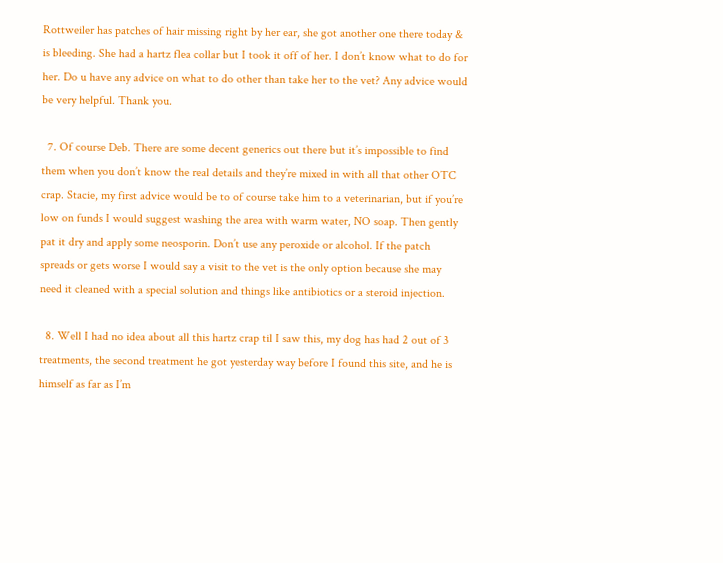Rottweiler has patches of hair missing right by her ear, she got another one there today & is bleeding. She had a hartz flea collar but I took it off of her. I don’t know what to do for her. Do u have any advice on what to do other than take her to the vet? Any advice would be very helpful. Thank you.

  7. Of course Deb. There are some decent generics out there but it’s impossible to find them when you don’t know the real details and they’re mixed in with all that other OTC crap. Stacie, my first advice would be to of course take him to a veterinarian, but if you’re low on funds I would suggest washing the area with warm water, NO soap. Then gently pat it dry and apply some neosporin. Don’t use any peroxide or alcohol. If the patch spreads or gets worse I would say a visit to the vet is the only option because she may need it cleaned with a special solution and things like antibiotics or a steroid injection.

  8. Well I had no idea about all this hartz crap til I saw this, my dog has had 2 out of 3 treatments, the second treatment he got yesterday way before I found this site, and he is himself as far as I’m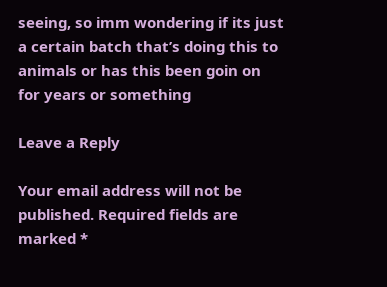seeing, so imm wondering if its just a certain batch that’s doing this to animals or has this been goin on for years or something

Leave a Reply

Your email address will not be published. Required fields are marked *